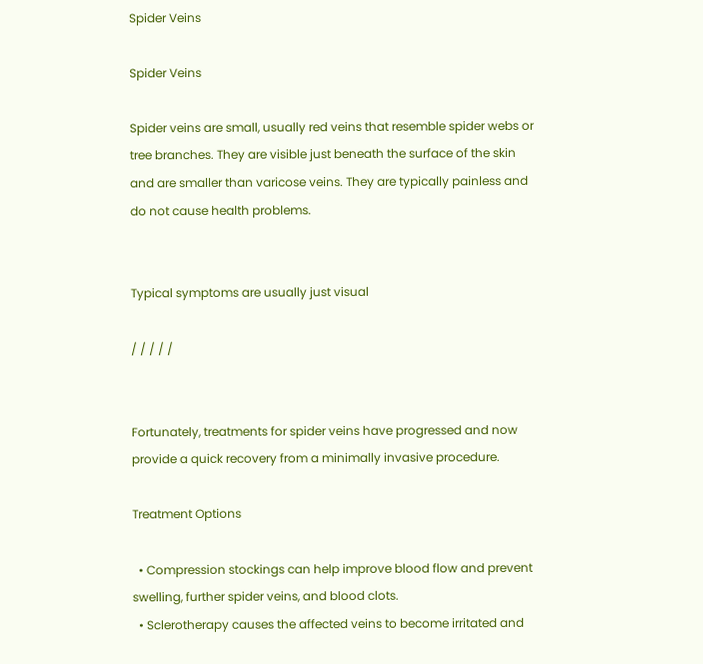Spider Veins

Spider Veins

Spider veins are small, usually red veins that resemble spider webs or tree branches. They are visible just beneath the surface of the skin and are smaller than varicose veins. They are typically painless and do not cause health problems.


Typical symptoms are usually just visual

/ / / / /


Fortunately, treatments for spider veins have progressed and now provide a quick recovery from a minimally invasive procedure.

Treatment Options

  • Compression stockings can help improve blood flow and prevent swelling, further spider veins, and blood clots.
  • Sclerotherapy causes the affected veins to become irritated and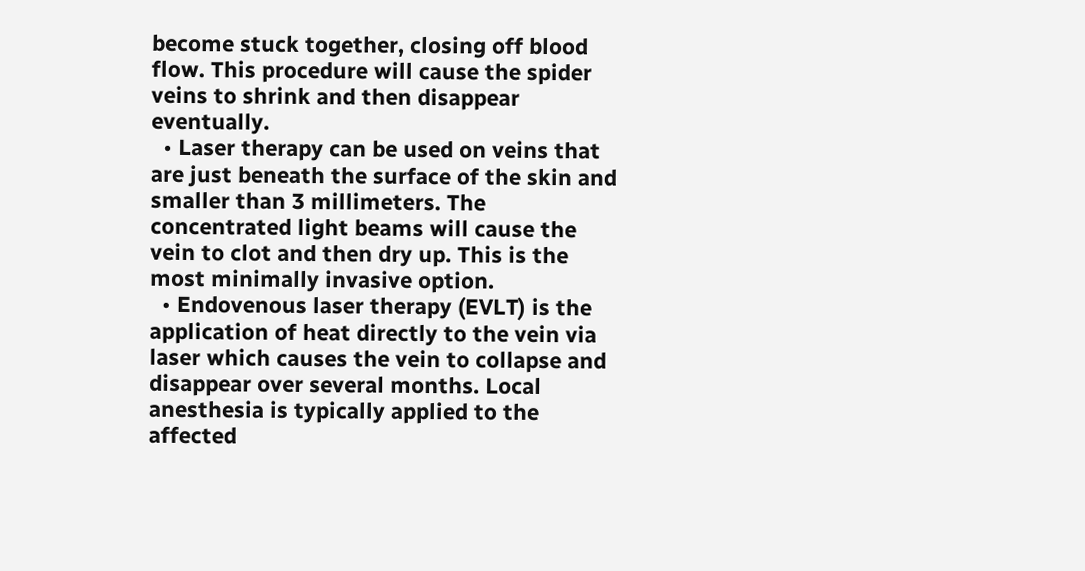become stuck together, closing off blood flow. This procedure will cause the spider veins to shrink and then disappear eventually.
  • Laser therapy can be used on veins that are just beneath the surface of the skin and smaller than 3 millimeters. The concentrated light beams will cause the vein to clot and then dry up. This is the most minimally invasive option.
  • Endovenous laser therapy (EVLT) is the application of heat directly to the vein via laser which causes the vein to collapse and disappear over several months. Local anesthesia is typically applied to the affected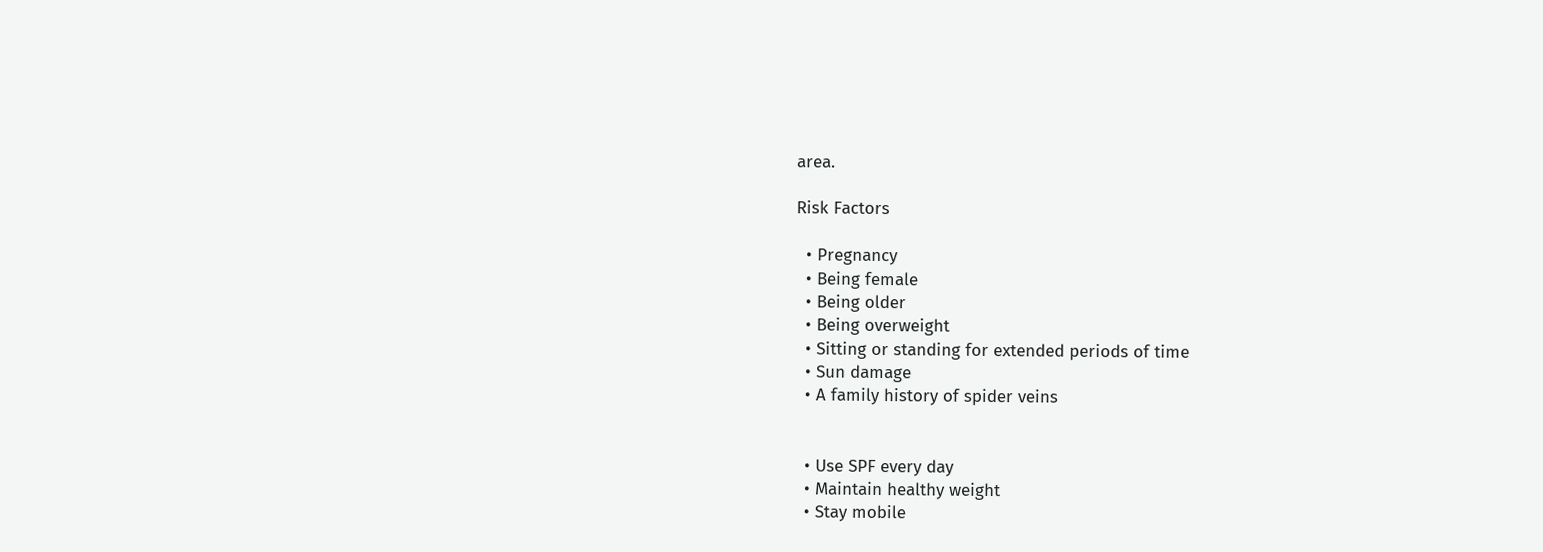area.

Risk Factors

  • Pregnancy
  • Being female
  • Being older
  • Being overweight
  • Sitting or standing for extended periods of time
  • Sun damage
  • A family history of spider veins


  • Use SPF every day
  • Maintain healthy weight
  • Stay mobile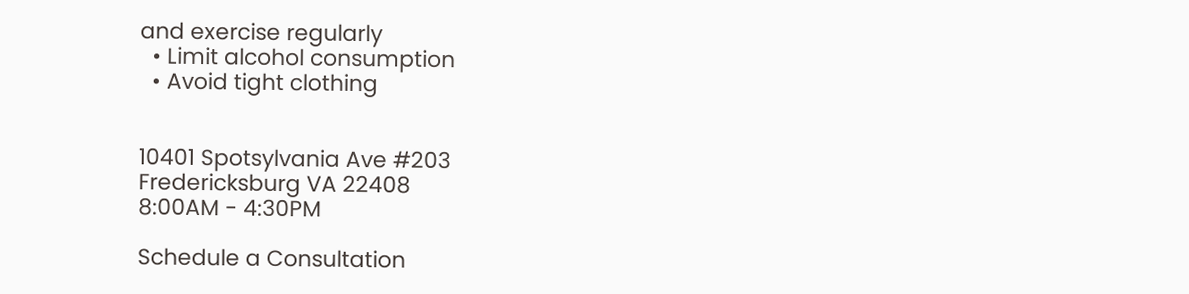and exercise regularly
  • Limit alcohol consumption
  • Avoid tight clothing


10401 Spotsylvania Ave #203
Fredericksburg VA 22408
8:00AM - 4:30PM

Schedule a Consultation